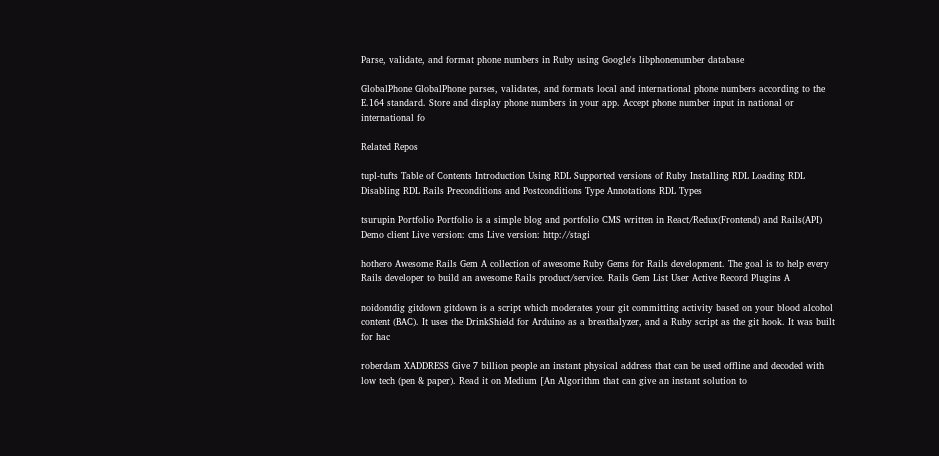Parse, validate, and format phone numbers in Ruby using Google's libphonenumber database

GlobalPhone GlobalPhone parses, validates, and formats local and international phone numbers according to the E.164 standard. Store and display phone numbers in your app. Accept phone number input in national or international fo

Related Repos

tupl-tufts Table of Contents Introduction Using RDL Supported versions of Ruby Installing RDL Loading RDL Disabling RDL Rails Preconditions and Postconditions Type Annotations RDL Types

tsurupin Portfolio Portfolio is a simple blog and portfolio CMS written in React/Redux(Frontend) and Rails(API) Demo client Live version: cms Live version: http://stagi

hothero Awesome Rails Gem A collection of awesome Ruby Gems for Rails development. The goal is to help every Rails developer to build an awesome Rails product/service. Rails Gem List User Active Record Plugins A

noidontdig gitdown gitdown is a script which moderates your git committing activity based on your blood alcohol content (BAC). It uses the DrinkShield for Arduino as a breathalyzer, and a Ruby script as the git hook. It was built for hac

roberdam XADDRESS Give 7 billion people an instant physical address that can be used offline and decoded with low tech (pen & paper). Read it on Medium [An Algorithm that can give an instant solution to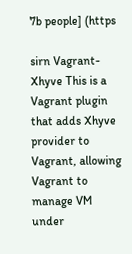7b people] (https

sirn Vagrant-Xhyve This is a Vagrant plugin that adds Xhyve provider to Vagrant, allowing Vagrant to manage VM under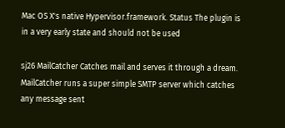Mac OS X's native Hypervisor.framework. Status The plugin is in a very early state and should not be used

sj26 MailCatcher Catches mail and serves it through a dream. MailCatcher runs a super simple SMTP server which catches any message sent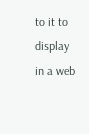to it to display in a web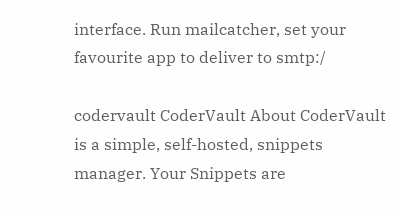interface. Run mailcatcher, set your favourite app to deliver to smtp:/

codervault CoderVault About CoderVault is a simple, self-hosted, snippets manager. Your Snippets are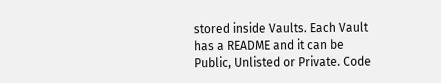stored inside Vaults. Each Vault has a README and it can be Public, Unlisted or Private. Code